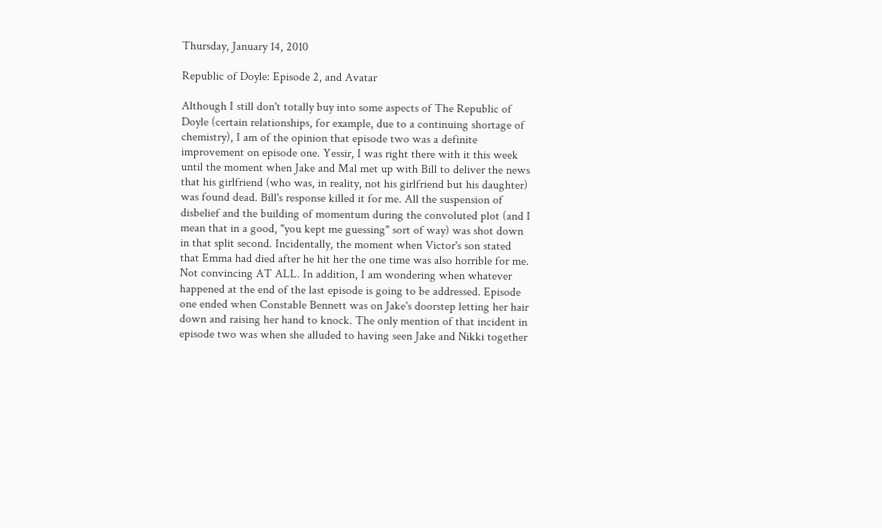Thursday, January 14, 2010

Republic of Doyle: Episode 2, and Avatar

Although I still don't totally buy into some aspects of The Republic of Doyle (certain relationships, for example, due to a continuing shortage of chemistry), I am of the opinion that episode two was a definite improvement on episode one. Yessir, I was right there with it this week until the moment when Jake and Mal met up with Bill to deliver the news that his girlfriend (who was, in reality, not his girlfriend but his daughter) was found dead. Bill's response killed it for me. All the suspension of disbelief and the building of momentum during the convoluted plot (and I mean that in a good, "you kept me guessing" sort of way) was shot down in that split second. Incidentally, the moment when Victor's son stated that Emma had died after he hit her the one time was also horrible for me. Not convincing AT ALL. In addition, I am wondering when whatever happened at the end of the last episode is going to be addressed. Episode one ended when Constable Bennett was on Jake's doorstep letting her hair down and raising her hand to knock. The only mention of that incident in episode two was when she alluded to having seen Jake and Nikki together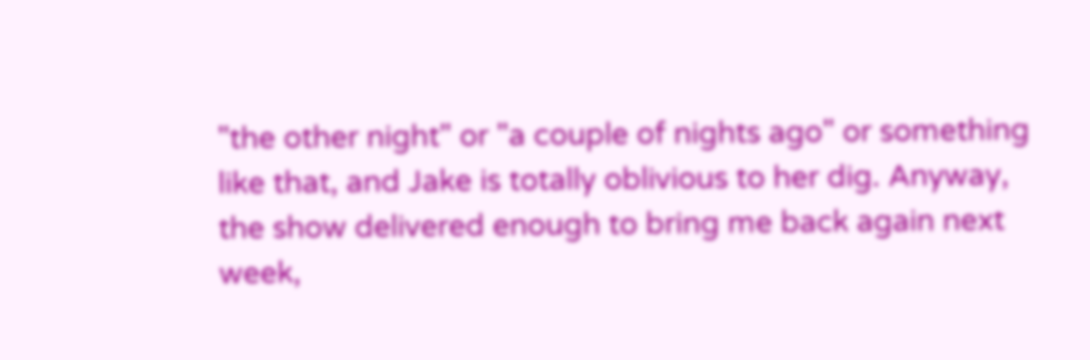"the other night" or "a couple of nights ago" or something like that, and Jake is totally oblivious to her dig. Anyway, the show delivered enough to bring me back again next week,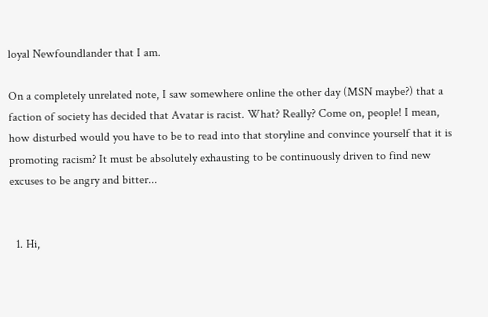loyal Newfoundlander that I am.

On a completely unrelated note, I saw somewhere online the other day (MSN maybe?) that a faction of society has decided that Avatar is racist. What? Really? Come on, people! I mean, how disturbed would you have to be to read into that storyline and convince yourself that it is promoting racism? It must be absolutely exhausting to be continuously driven to find new excuses to be angry and bitter...


  1. Hi,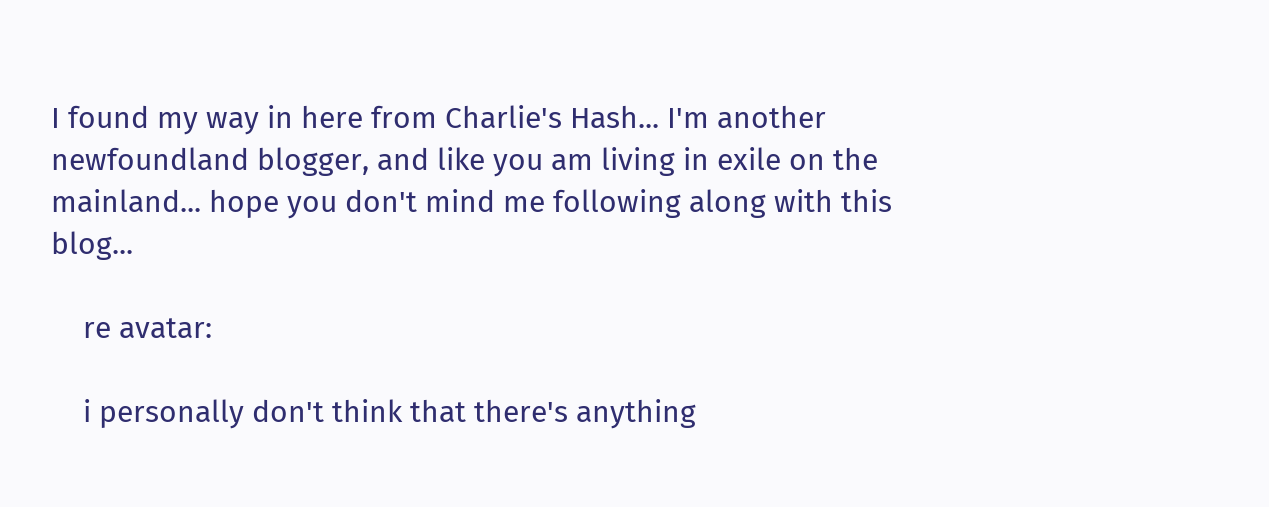I found my way in here from Charlie's Hash... I'm another newfoundland blogger, and like you am living in exile on the mainland... hope you don't mind me following along with this blog...

    re avatar:

    i personally don't think that there's anything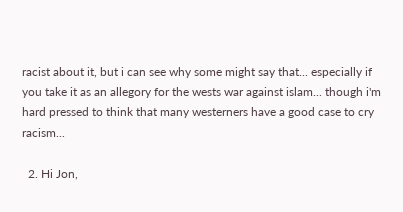racist about it, but i can see why some might say that... especially if you take it as an allegory for the wests war against islam... though i'm hard pressed to think that many westerners have a good case to cry racism...

  2. Hi Jon,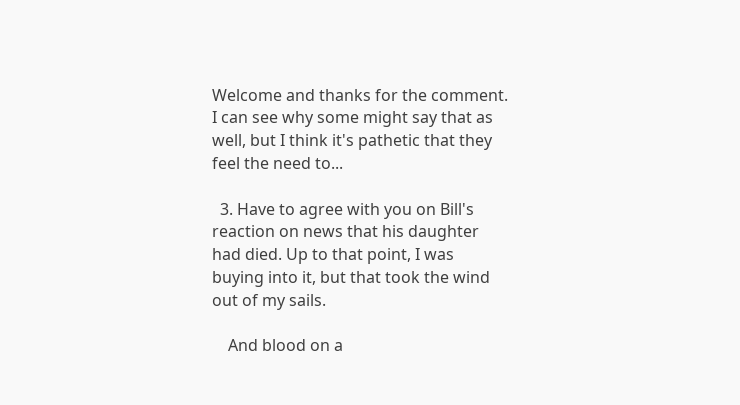Welcome and thanks for the comment. I can see why some might say that as well, but I think it's pathetic that they feel the need to...

  3. Have to agree with you on Bill's reaction on news that his daughter had died. Up to that point, I was buying into it, but that took the wind out of my sails.

    And blood on a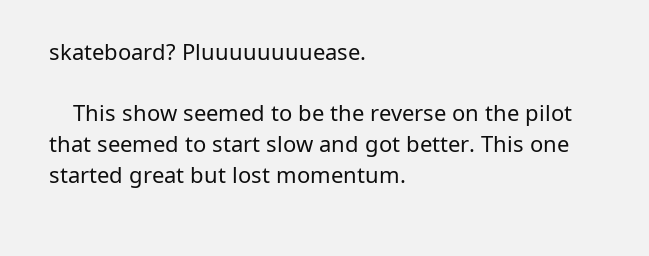skateboard? Pluuuuuuuuease.

    This show seemed to be the reverse on the pilot that seemed to start slow and got better. This one started great but lost momentum.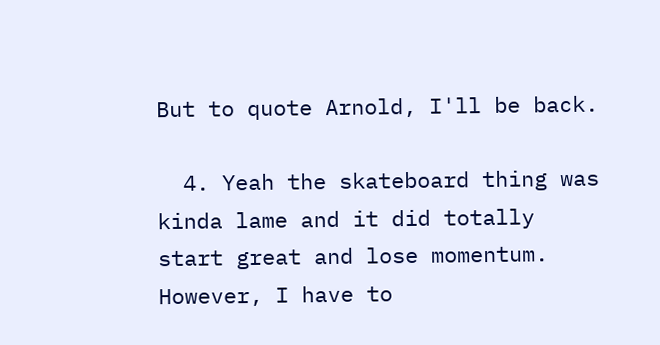But to quote Arnold, I'll be back.

  4. Yeah the skateboard thing was kinda lame and it did totally start great and lose momentum. However, I have to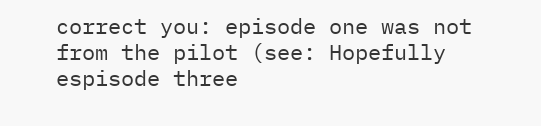correct you: episode one was not from the pilot (see: Hopefully espisode three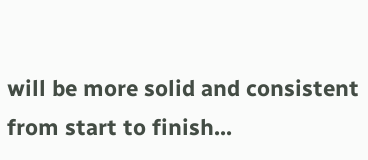will be more solid and consistent from start to finish...